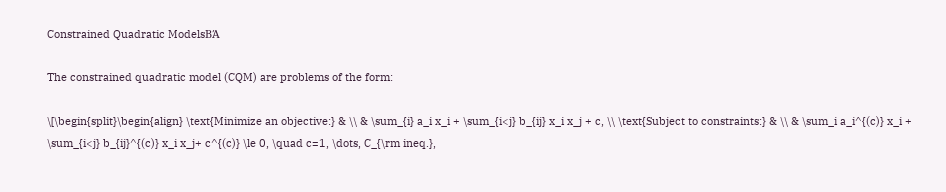Constrained Quadratic ModelsΒΆ

The constrained quadratic model (CQM) are problems of the form:

\[\begin{split}\begin{align} \text{Minimize an objective:} & \\ & \sum_{i} a_i x_i + \sum_{i<j} b_{ij} x_i x_j + c, \\ \text{Subject to constraints:} & \\ & \sum_i a_i^{(c)} x_i + \sum_{i<j} b_{ij}^{(c)} x_i x_j+ c^{(c)} \le 0, \quad c=1, \dots, C_{\rm ineq.},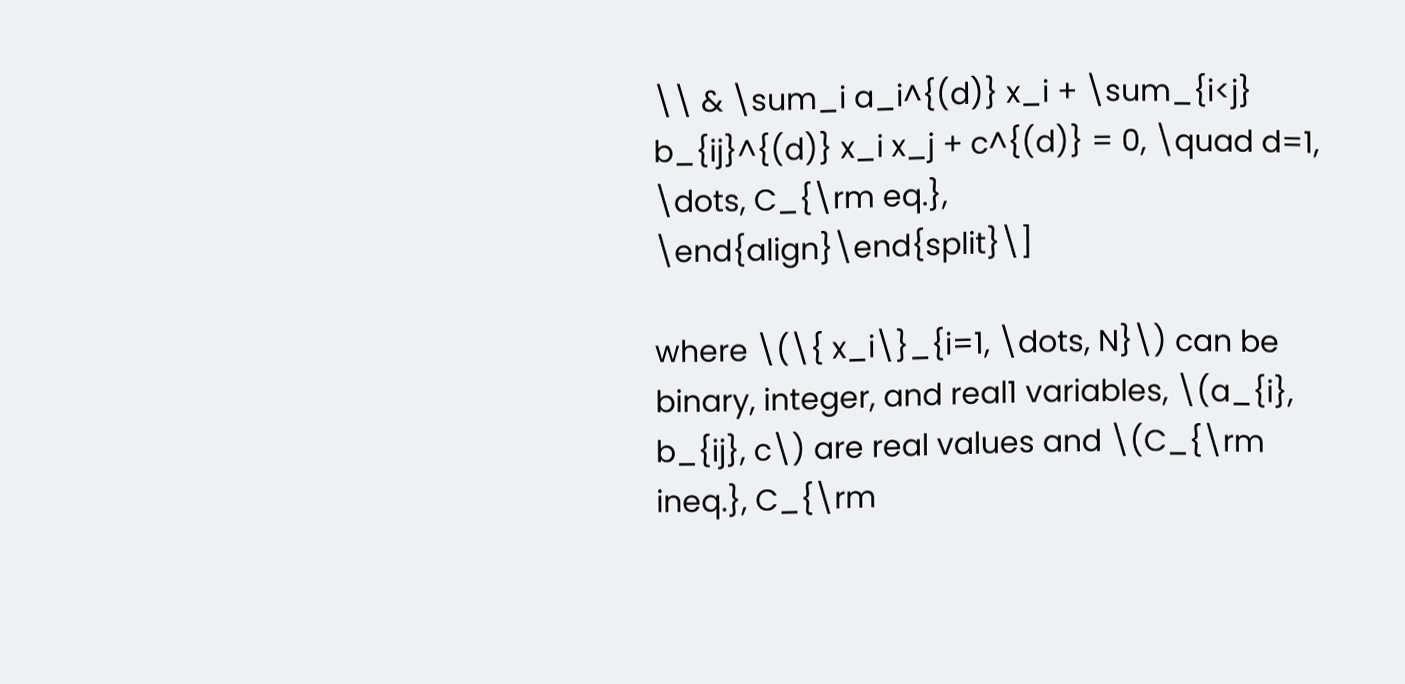\\ & \sum_i a_i^{(d)} x_i + \sum_{i<j} b_{ij}^{(d)} x_i x_j + c^{(d)} = 0, \quad d=1, \dots, C_{\rm eq.}, \end{align}\end{split}\]

where \(\{ x_i\}_{i=1, \dots, N}\) can be binary, integer, and real1 variables, \(a_{i}, b_{ij}, c\) are real values and \(C_{\rm ineq.}, C_{\rm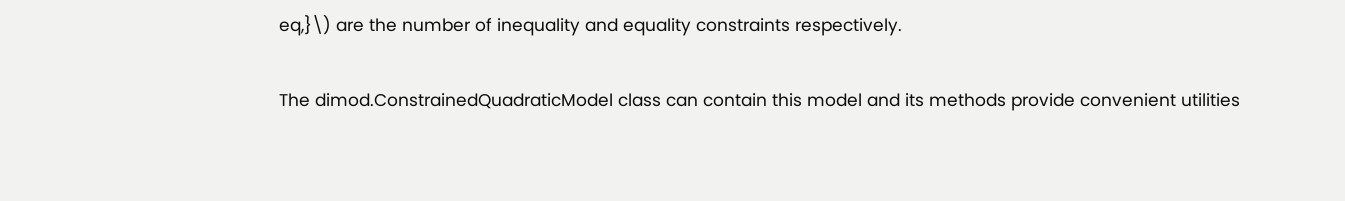eq,}\) are the number of inequality and equality constraints respectively.

The dimod.ConstrainedQuadraticModel class can contain this model and its methods provide convenient utilities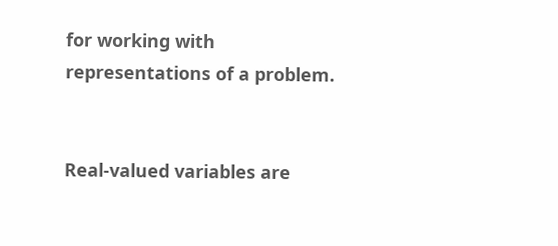for working with representations of a problem.


Real-valued variables are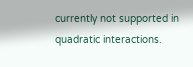currently not supported in quadratic interactions.